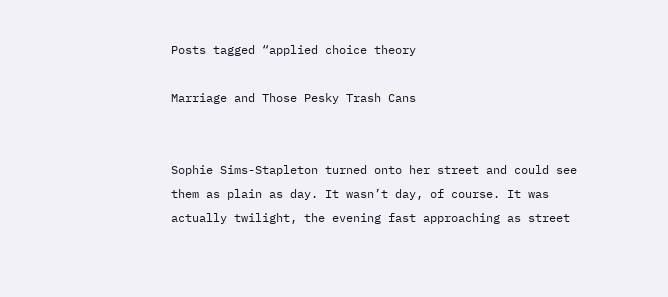Posts tagged “applied choice theory

Marriage and Those Pesky Trash Cans


Sophie Sims-Stapleton turned onto her street and could see them as plain as day. It wasn’t day, of course. It was actually twilight, the evening fast approaching as street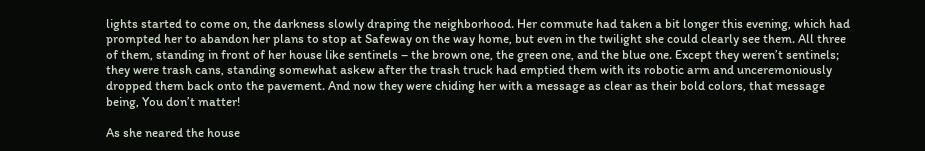lights started to come on, the darkness slowly draping the neighborhood. Her commute had taken a bit longer this evening, which had prompted her to abandon her plans to stop at Safeway on the way home, but even in the twilight she could clearly see them. All three of them, standing in front of her house like sentinels – the brown one, the green one, and the blue one. Except they weren’t sentinels; they were trash cans, standing somewhat askew after the trash truck had emptied them with its robotic arm and unceremoniously dropped them back onto the pavement. And now they were chiding her with a message as clear as their bold colors, that message being, You don’t matter!

As she neared the house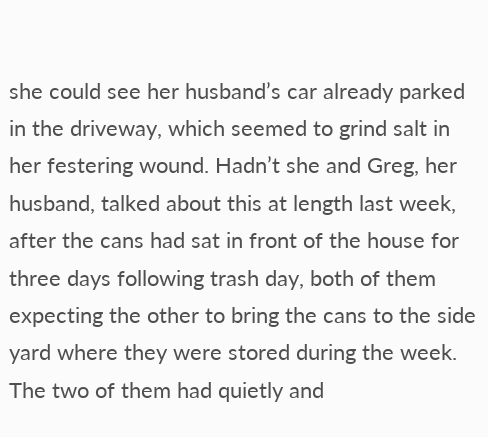she could see her husband’s car already parked in the driveway, which seemed to grind salt in her festering wound. Hadn’t she and Greg, her husband, talked about this at length last week, after the cans had sat in front of the house for three days following trash day, both of them expecting the other to bring the cans to the side yard where they were stored during the week. The two of them had quietly and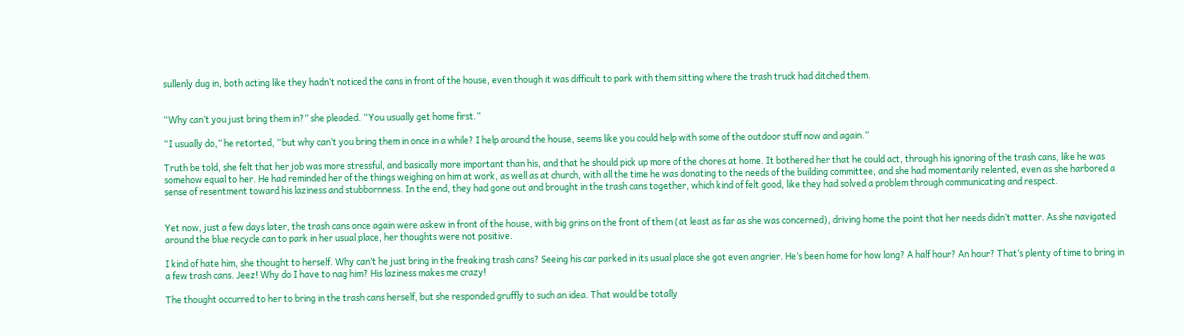sullenly dug in, both acting like they hadn’t noticed the cans in front of the house, even though it was difficult to park with them sitting where the trash truck had ditched them.


“Why can’t you just bring them in?” she pleaded. “You usually get home first.”

“I usually do,” he retorted, “but why can’t you bring them in once in a while? I help around the house, seems like you could help with some of the outdoor stuff now and again.”

Truth be told, she felt that her job was more stressful, and basically more important than his, and that he should pick up more of the chores at home. It bothered her that he could act, through his ignoring of the trash cans, like he was somehow equal to her. He had reminded her of the things weighing on him at work, as well as at church, with all the time he was donating to the needs of the building committee, and she had momentarily relented, even as she harbored a sense of resentment toward his laziness and stubbornness. In the end, they had gone out and brought in the trash cans together, which kind of felt good, like they had solved a problem through communicating and respect.


Yet now, just a few days later, the trash cans once again were askew in front of the house, with big grins on the front of them (at least as far as she was concerned), driving home the point that her needs didn’t matter. As she navigated around the blue recycle can to park in her usual place, her thoughts were not positive.

I kind of hate him, she thought to herself. Why can’t he just bring in the freaking trash cans? Seeing his car parked in its usual place she got even angrier. He’s been home for how long? A half hour? An hour? That’s plenty of time to bring in a few trash cans. Jeez! Why do I have to nag him? His laziness makes me crazy!

The thought occurred to her to bring in the trash cans herself, but she responded gruffly to such an idea. That would be totally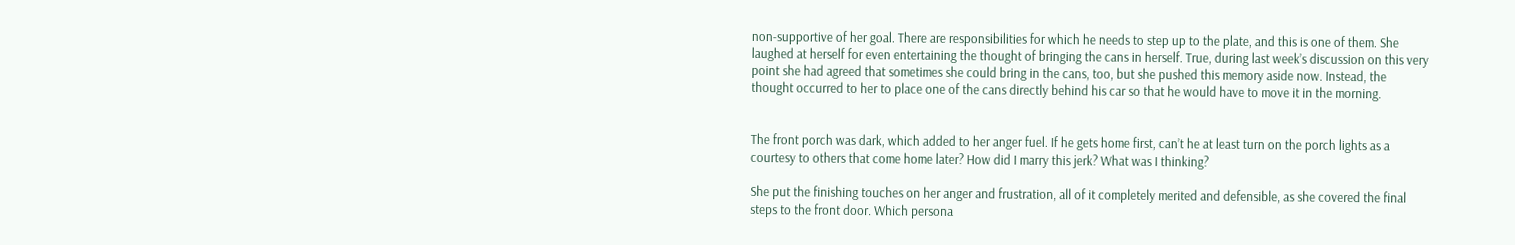non-supportive of her goal. There are responsibilities for which he needs to step up to the plate, and this is one of them. She laughed at herself for even entertaining the thought of bringing the cans in herself. True, during last week’s discussion on this very point she had agreed that sometimes she could bring in the cans, too, but she pushed this memory aside now. Instead, the thought occurred to her to place one of the cans directly behind his car so that he would have to move it in the morning.


The front porch was dark, which added to her anger fuel. If he gets home first, can’t he at least turn on the porch lights as a courtesy to others that come home later? How did I marry this jerk? What was I thinking?

She put the finishing touches on her anger and frustration, all of it completely merited and defensible, as she covered the final steps to the front door. Which persona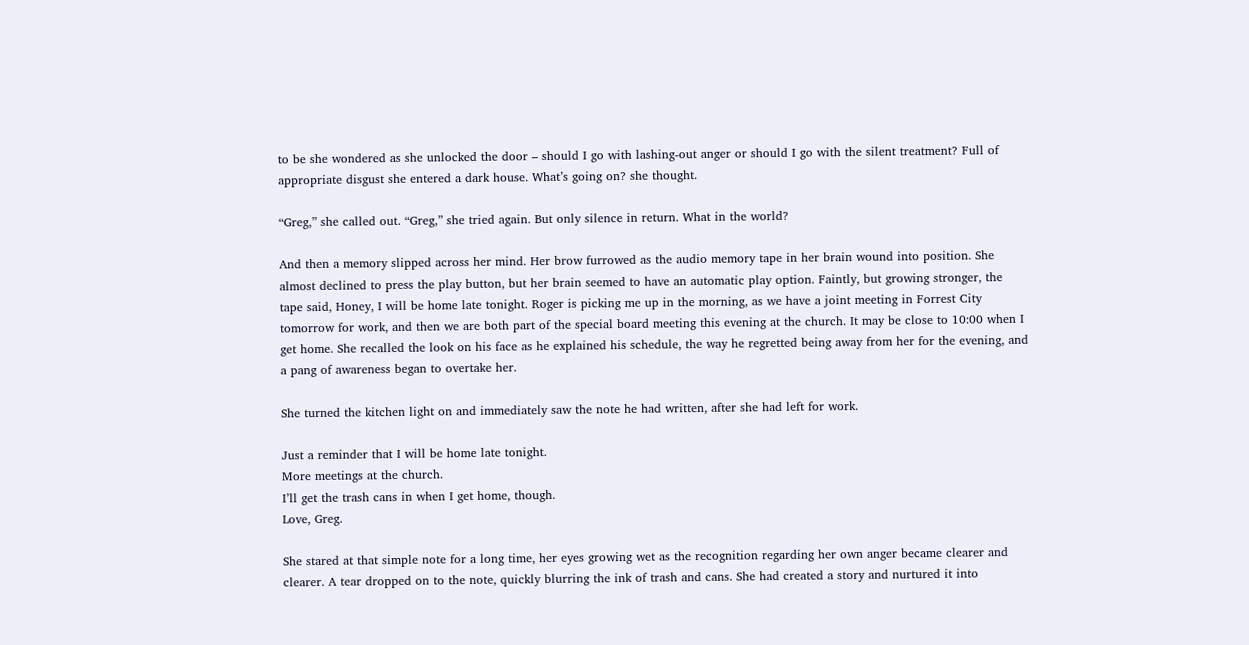to be she wondered as she unlocked the door – should I go with lashing-out anger or should I go with the silent treatment? Full of appropriate disgust she entered a dark house. What’s going on? she thought.

“Greg,” she called out. “Greg,” she tried again. But only silence in return. What in the world?

And then a memory slipped across her mind. Her brow furrowed as the audio memory tape in her brain wound into position. She almost declined to press the play button, but her brain seemed to have an automatic play option. Faintly, but growing stronger, the tape said, Honey, I will be home late tonight. Roger is picking me up in the morning, as we have a joint meeting in Forrest City tomorrow for work, and then we are both part of the special board meeting this evening at the church. It may be close to 10:00 when I get home. She recalled the look on his face as he explained his schedule, the way he regretted being away from her for the evening, and a pang of awareness began to overtake her.

She turned the kitchen light on and immediately saw the note he had written, after she had left for work.

Just a reminder that I will be home late tonight.
More meetings at the church.
I’ll get the trash cans in when I get home, though.
Love, Greg.

She stared at that simple note for a long time, her eyes growing wet as the recognition regarding her own anger became clearer and clearer. A tear dropped on to the note, quickly blurring the ink of trash and cans. She had created a story and nurtured it into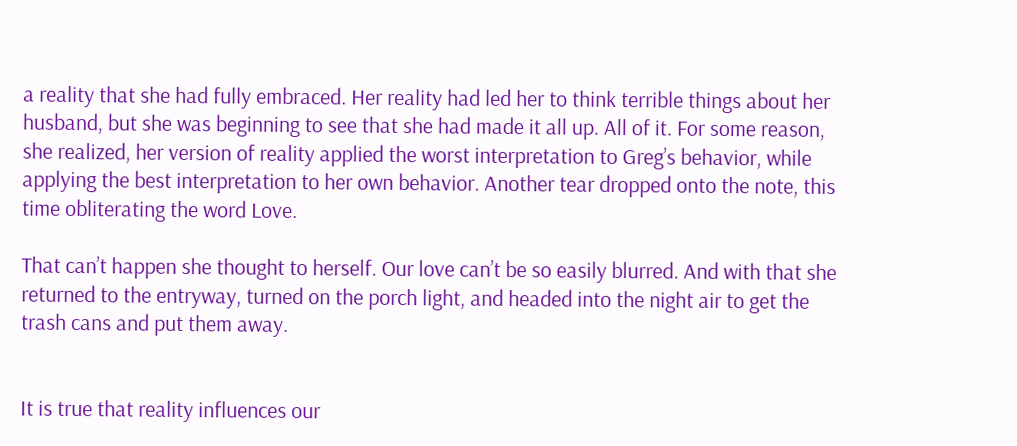a reality that she had fully embraced. Her reality had led her to think terrible things about her husband, but she was beginning to see that she had made it all up. All of it. For some reason, she realized, her version of reality applied the worst interpretation to Greg’s behavior, while applying the best interpretation to her own behavior. Another tear dropped onto the note, this time obliterating the word Love.

That can’t happen she thought to herself. Our love can’t be so easily blurred. And with that she returned to the entryway, turned on the porch light, and headed into the night air to get the trash cans and put them away.


It is true that reality influences our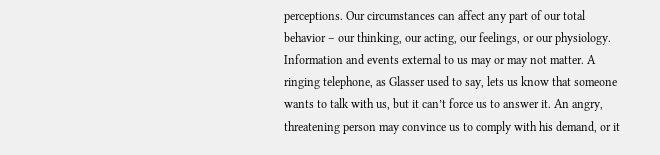perceptions. Our circumstances can affect any part of our total behavior – our thinking, our acting, our feelings, or our physiology. Information and events external to us may or may not matter. A ringing telephone, as Glasser used to say, lets us know that someone wants to talk with us, but it can’t force us to answer it. An angry, threatening person may convince us to comply with his demand, or it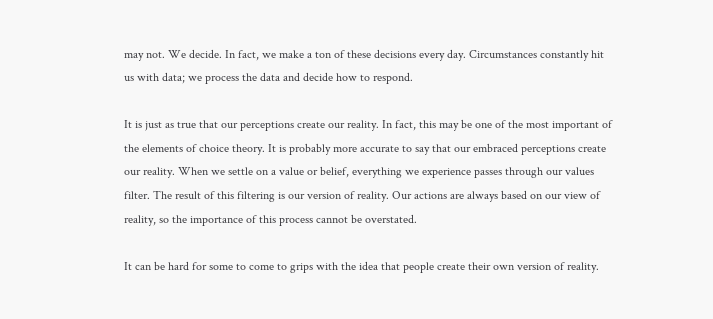may not. We decide. In fact, we make a ton of these decisions every day. Circumstances constantly hit us with data; we process the data and decide how to respond.

It is just as true that our perceptions create our reality. In fact, this may be one of the most important of the elements of choice theory. It is probably more accurate to say that our embraced perceptions create our reality. When we settle on a value or belief, everything we experience passes through our values filter. The result of this filtering is our version of reality. Our actions are always based on our view of reality, so the importance of this process cannot be overstated.

It can be hard for some to come to grips with the idea that people create their own version of reality.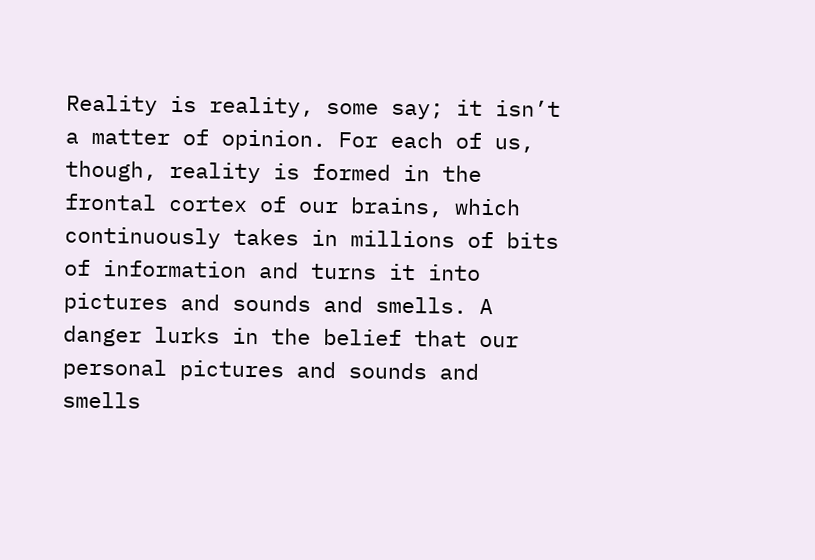Reality is reality, some say; it isn’t a matter of opinion. For each of us, though, reality is formed in the frontal cortex of our brains, which continuously takes in millions of bits of information and turns it into pictures and sounds and smells. A danger lurks in the belief that our personal pictures and sounds and smells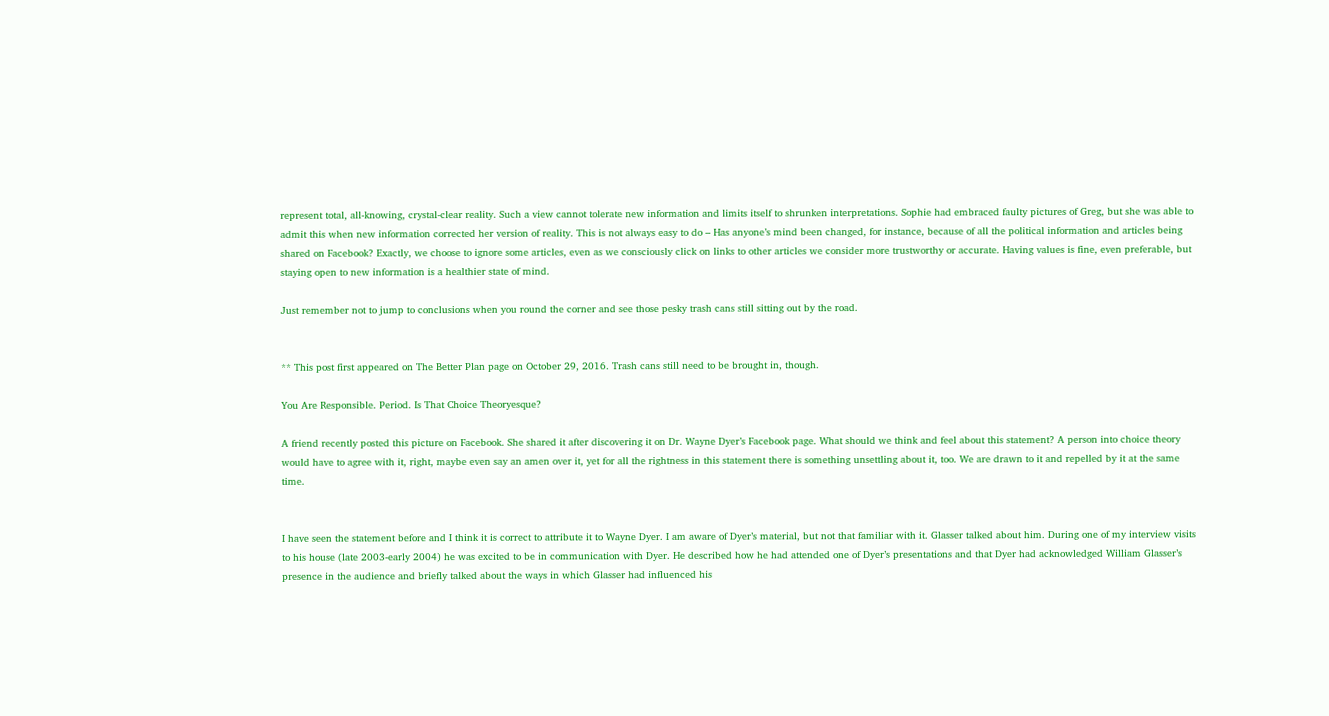represent total, all-knowing, crystal-clear reality. Such a view cannot tolerate new information and limits itself to shrunken interpretations. Sophie had embraced faulty pictures of Greg, but she was able to admit this when new information corrected her version of reality. This is not always easy to do – Has anyone’s mind been changed, for instance, because of all the political information and articles being shared on Facebook? Exactly, we choose to ignore some articles, even as we consciously click on links to other articles we consider more trustworthy or accurate. Having values is fine, even preferable, but staying open to new information is a healthier state of mind.

Just remember not to jump to conclusions when you round the corner and see those pesky trash cans still sitting out by the road.


** This post first appeared on The Better Plan page on October 29, 2016. Trash cans still need to be brought in, though.

You Are Responsible. Period. Is That Choice Theoryesque?

A friend recently posted this picture on Facebook. She shared it after discovering it on Dr. Wayne Dyer’s Facebook page. What should we think and feel about this statement? A person into choice theory would have to agree with it, right, maybe even say an amen over it, yet for all the rightness in this statement there is something unsettling about it, too. We are drawn to it and repelled by it at the same time.


I have seen the statement before and I think it is correct to attribute it to Wayne Dyer. I am aware of Dyer’s material, but not that familiar with it. Glasser talked about him. During one of my interview visits to his house (late 2003-early 2004) he was excited to be in communication with Dyer. He described how he had attended one of Dyer’s presentations and that Dyer had acknowledged William Glasser’s presence in the audience and briefly talked about the ways in which Glasser had influenced his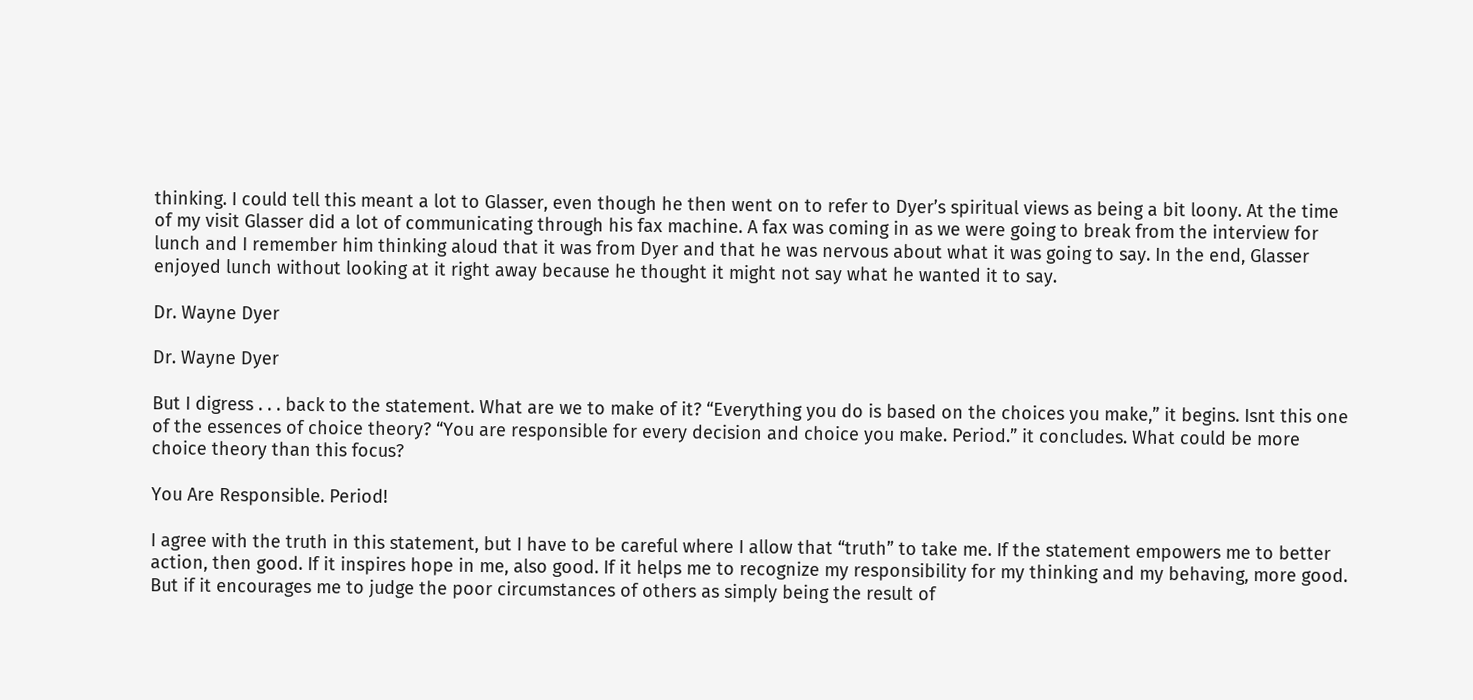thinking. I could tell this meant a lot to Glasser, even though he then went on to refer to Dyer’s spiritual views as being a bit loony. At the time of my visit Glasser did a lot of communicating through his fax machine. A fax was coming in as we were going to break from the interview for lunch and I remember him thinking aloud that it was from Dyer and that he was nervous about what it was going to say. In the end, Glasser enjoyed lunch without looking at it right away because he thought it might not say what he wanted it to say.

Dr. Wayne Dyer

Dr. Wayne Dyer

But I digress . . . back to the statement. What are we to make of it? “Everything you do is based on the choices you make,” it begins. Isnt this one of the essences of choice theory? “You are responsible for every decision and choice you make. Period.” it concludes. What could be more choice theory than this focus?

You Are Responsible. Period!

I agree with the truth in this statement, but I have to be careful where I allow that “truth” to take me. If the statement empowers me to better action, then good. If it inspires hope in me, also good. If it helps me to recognize my responsibility for my thinking and my behaving, more good. But if it encourages me to judge the poor circumstances of others as simply being the result of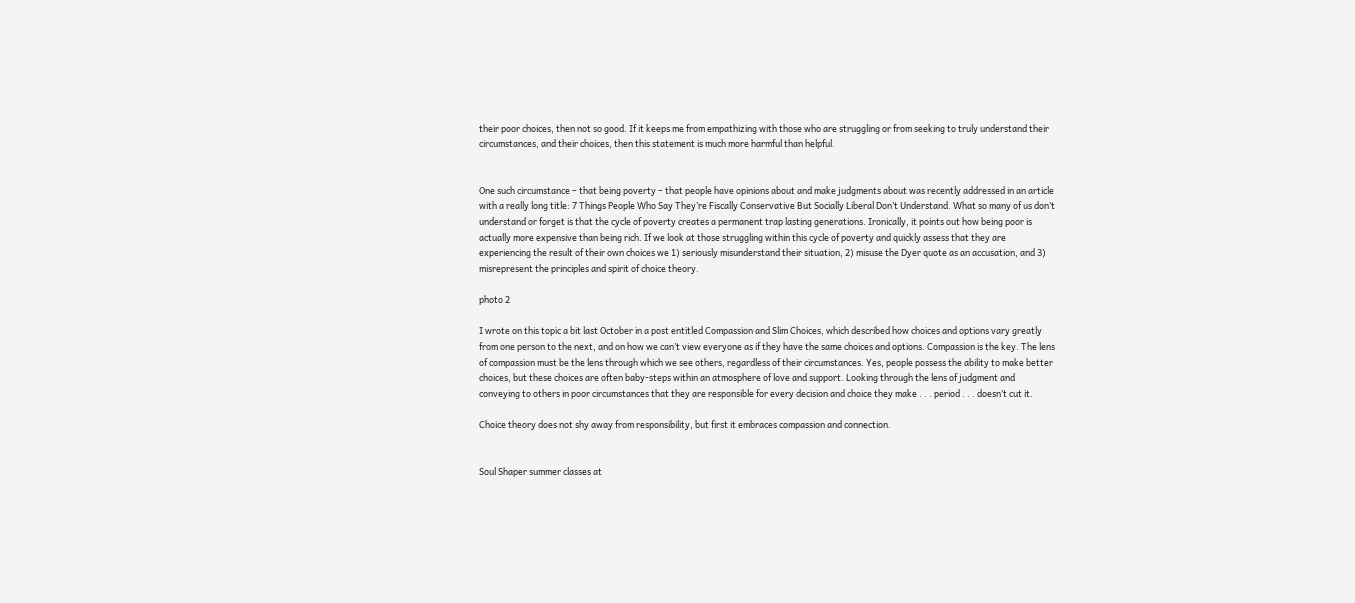their poor choices, then not so good. If it keeps me from empathizing with those who are struggling or from seeking to truly understand their circumstances, and their choices, then this statement is much more harmful than helpful.


One such circumstance – that being poverty – that people have opinions about and make judgments about was recently addressed in an article with a really long title: 7 Things People Who Say They’re Fiscally Conservative But Socially Liberal Don’t Understand. What so many of us don’t understand or forget is that the cycle of poverty creates a permanent trap lasting generations. Ironically, it points out how being poor is actually more expensive than being rich. If we look at those struggling within this cycle of poverty and quickly assess that they are experiencing the result of their own choices we 1) seriously misunderstand their situation, 2) misuse the Dyer quote as an accusation, and 3) misrepresent the principles and spirit of choice theory.

photo 2

I wrote on this topic a bit last October in a post entitled Compassion and Slim Choices, which described how choices and options vary greatly from one person to the next, and on how we can’t view everyone as if they have the same choices and options. Compassion is the key. The lens of compassion must be the lens through which we see others, regardless of their circumstances. Yes, people possess the ability to make better choices, but these choices are often baby-steps within an atmosphere of love and support. Looking through the lens of judgment and conveying to others in poor circumstances that they are responsible for every decision and choice they make . . . period . . . doesn’t cut it.

Choice theory does not shy away from responsibility, but first it embraces compassion and connection.


Soul Shaper summer classes at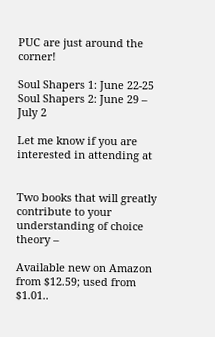PUC are just around the corner!

Soul Shapers 1: June 22-25
Soul Shapers 2: June 29 – July 2

Let me know if you are interested in attending at


Two books that will greatly contribute to your understanding of choice theory –

Available new on Amazon from $12.59; used from $1.01..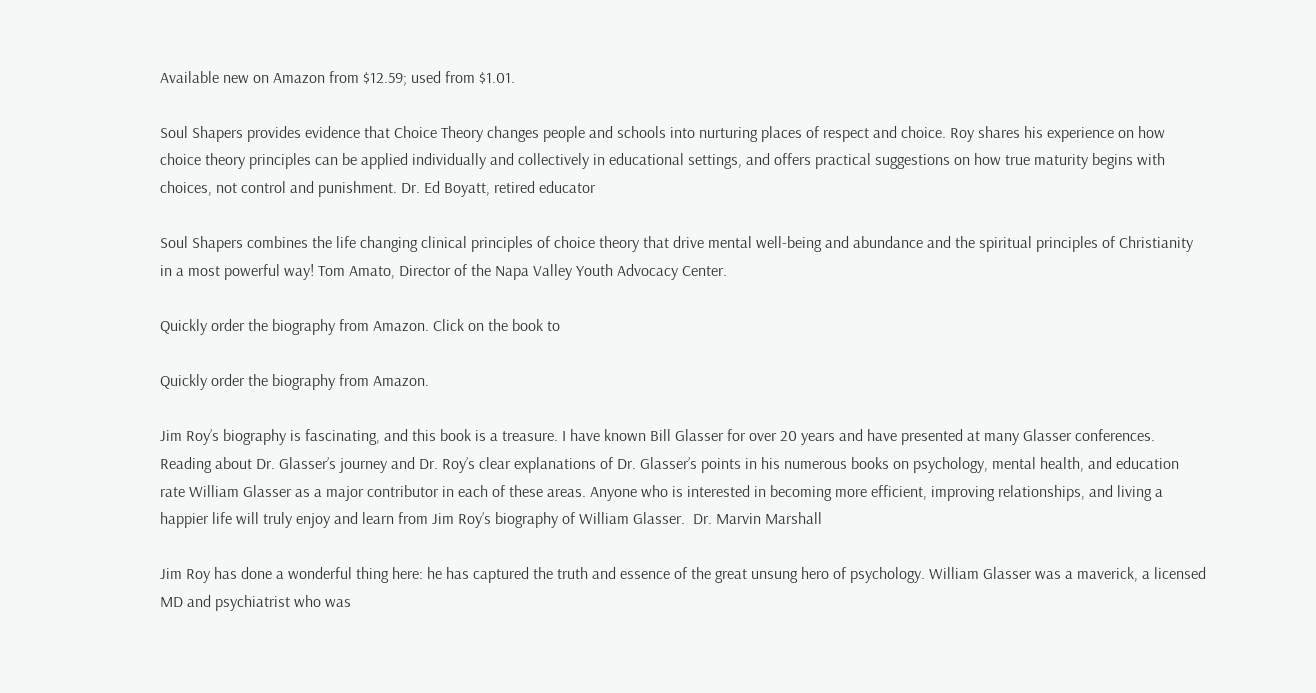Available new on Amazon from $12.59; used from $1.01.

Soul Shapers provides evidence that Choice Theory changes people and schools into nurturing places of respect and choice. Roy shares his experience on how choice theory principles can be applied individually and collectively in educational settings, and offers practical suggestions on how true maturity begins with choices, not control and punishment. Dr. Ed Boyatt, retired educator

Soul Shapers combines the life changing clinical principles of choice theory that drive mental well-being and abundance and the spiritual principles of Christianity in a most powerful way! Tom Amato, Director of the Napa Valley Youth Advocacy Center.

Quickly order the biography from Amazon. Click on the book to

Quickly order the biography from Amazon.

Jim Roy’s biography is fascinating, and this book is a treasure. I have known Bill Glasser for over 20 years and have presented at many Glasser conferences. Reading about Dr. Glasser’s journey and Dr. Roy’s clear explanations of Dr. Glasser’s points in his numerous books on psychology, mental health, and education rate William Glasser as a major contributor in each of these areas. Anyone who is interested in becoming more efficient, improving relationships, and living a happier life will truly enjoy and learn from Jim Roy’s biography of William Glasser.  Dr. Marvin Marshall

Jim Roy has done a wonderful thing here: he has captured the truth and essence of the great unsung hero of psychology. William Glasser was a maverick, a licensed MD and psychiatrist who was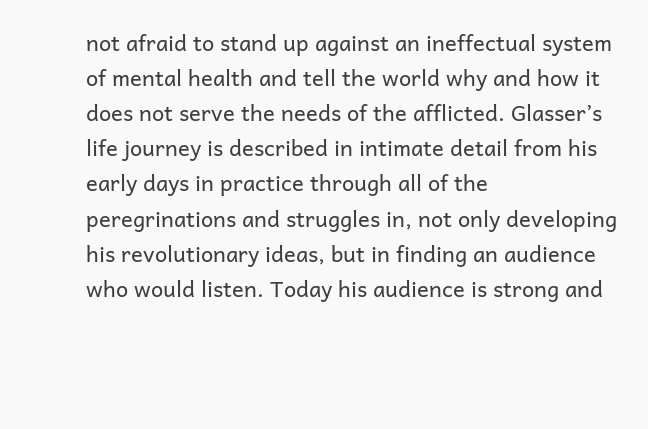not afraid to stand up against an ineffectual system of mental health and tell the world why and how it does not serve the needs of the afflicted. Glasser’s life journey is described in intimate detail from his early days in practice through all of the peregrinations and struggles in, not only developing his revolutionary ideas, but in finding an audience who would listen. Today his audience is strong and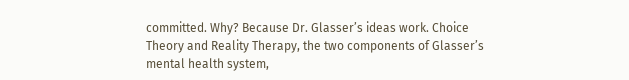committed. Why? Because Dr. Glasser’s ideas work. Choice Theory and Reality Therapy, the two components of Glasser’s mental health system,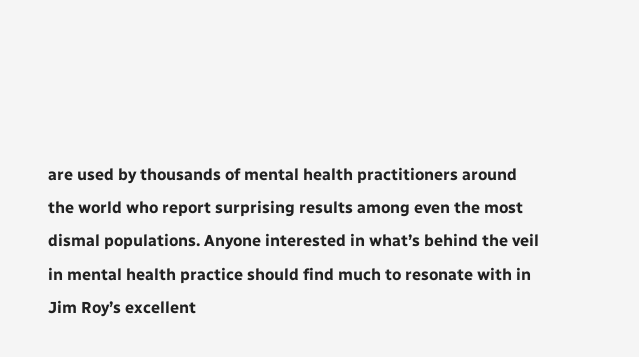are used by thousands of mental health practitioners around the world who report surprising results among even the most dismal populations. Anyone interested in what’s behind the veil in mental health practice should find much to resonate with in Jim Roy’s excellent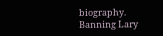biography.  Banning Lary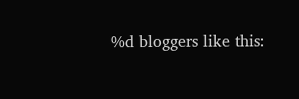%d bloggers like this: